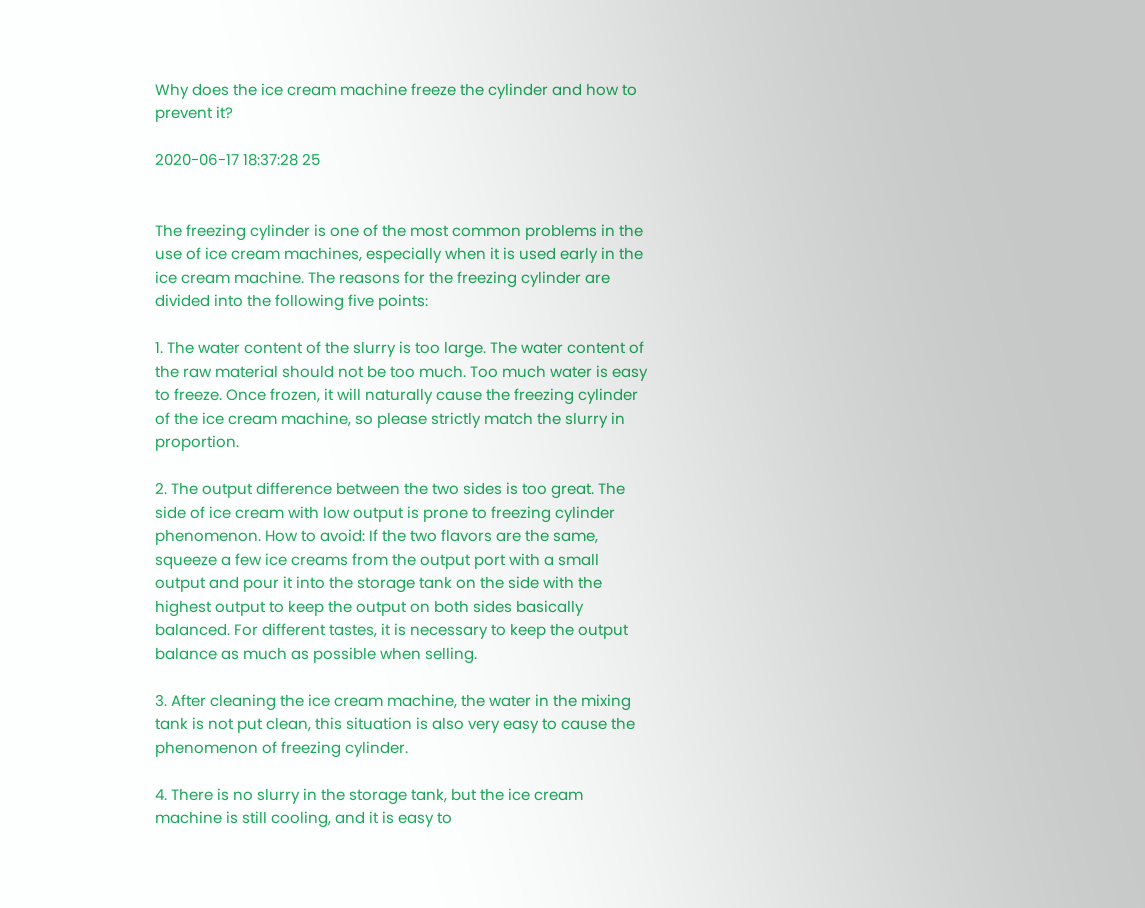Why does the ice cream machine freeze the cylinder and how to prevent it?

2020-06-17 18:37:28 25


The freezing cylinder is one of the most common problems in the use of ice cream machines, especially when it is used early in the ice cream machine. The reasons for the freezing cylinder are divided into the following five points:

1. The water content of the slurry is too large. The water content of the raw material should not be too much. Too much water is easy to freeze. Once frozen, it will naturally cause the freezing cylinder of the ice cream machine, so please strictly match the slurry in proportion.

2. The output difference between the two sides is too great. The side of ice cream with low output is prone to freezing cylinder phenomenon. How to avoid: If the two flavors are the same, squeeze a few ice creams from the output port with a small output and pour it into the storage tank on the side with the highest output to keep the output on both sides basically balanced. For different tastes, it is necessary to keep the output balance as much as possible when selling.

3. After cleaning the ice cream machine, the water in the mixing tank is not put clean, this situation is also very easy to cause the phenomenon of freezing cylinder.

4. There is no slurry in the storage tank, but the ice cream machine is still cooling, and it is easy to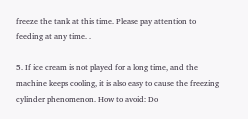freeze the tank at this time. Please pay attention to feeding at any time. .

5. If ice cream is not played for a long time, and the machine keeps cooling, it is also easy to cause the freezing cylinder phenomenon. How to avoid: Do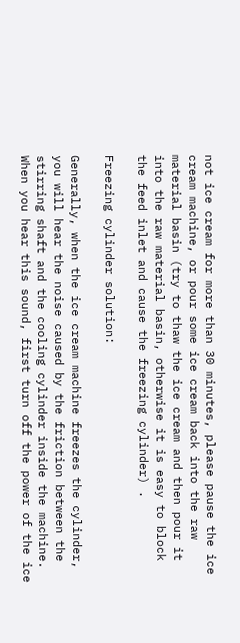not ice cream for more than 30 minutes, please pause the ice cream machine, or pour some ice cream back into the raw material basin (try to thaw the ice cream and then pour it into the raw material basin, otherwise it is easy to block the feed inlet and cause the freezing cylinder) .

Freezing cylinder solution:

Generally, when the ice cream machine freezes the cylinder, you will hear the noise caused by the friction between the stirring shaft and the cooling cylinder inside the machine. When you hear this sound, first turn off the power of the ice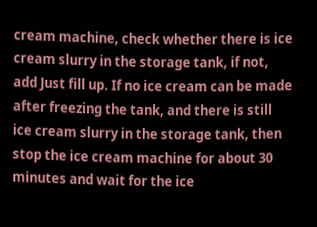cream machine, check whether there is ice cream slurry in the storage tank, if not, add Just fill up. If no ice cream can be made after freezing the tank, and there is still ice cream slurry in the storage tank, then stop the ice cream machine for about 30 minutes and wait for the ice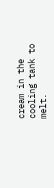cream in the cooling tank to melt.